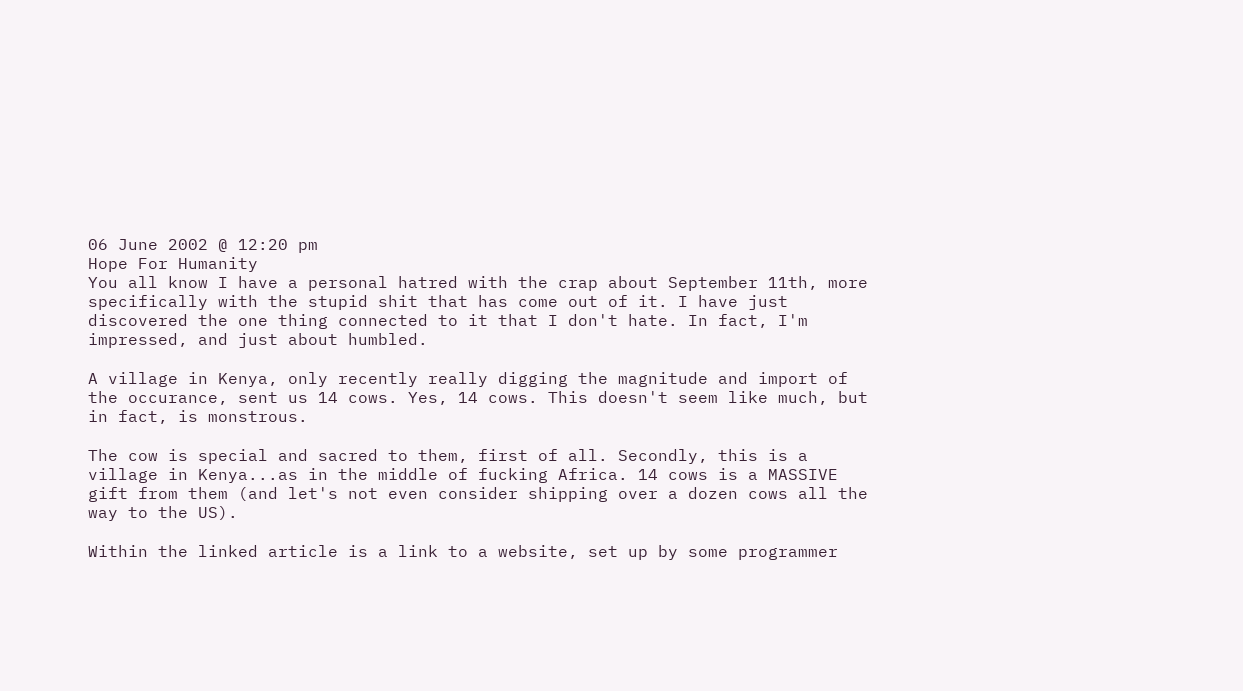06 June 2002 @ 12:20 pm
Hope For Humanity
You all know I have a personal hatred with the crap about September 11th, more specifically with the stupid shit that has come out of it. I have just discovered the one thing connected to it that I don't hate. In fact, I'm impressed, and just about humbled.

A village in Kenya, only recently really digging the magnitude and import of the occurance, sent us 14 cows. Yes, 14 cows. This doesn't seem like much, but in fact, is monstrous.

The cow is special and sacred to them, first of all. Secondly, this is a village in Kenya...as in the middle of fucking Africa. 14 cows is a MASSIVE gift from them (and let's not even consider shipping over a dozen cows all the way to the US).

Within the linked article is a link to a website, set up by some programmer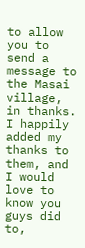to allow you to send a message to the Masai village, in thanks. I happily added my thanks to them, and I would love to know you guys did to,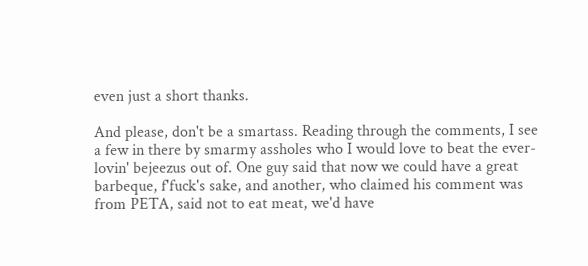even just a short thanks.

And please, don't be a smartass. Reading through the comments, I see a few in there by smarmy assholes who I would love to beat the ever-lovin' bejeezus out of. One guy said that now we could have a great barbeque, f'fuck's sake, and another, who claimed his comment was from PETA, said not to eat meat, we'd have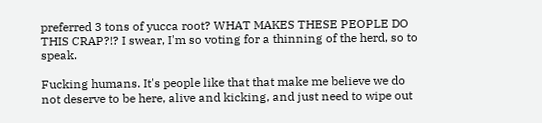preferred 3 tons of yucca root? WHAT MAKES THESE PEOPLE DO THIS CRAP?!? I swear, I'm so voting for a thinning of the herd, so to speak.

Fucking humans. It's people like that that make me believe we do not deserve to be here, alive and kicking, and just need to wipe out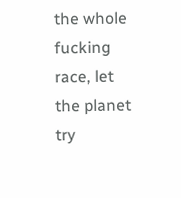the whole fucking race, let the planet try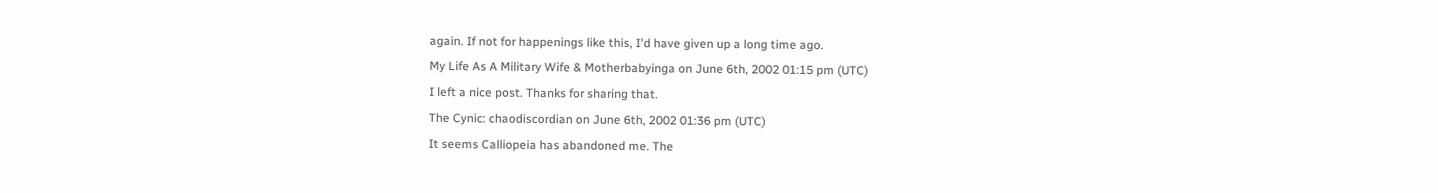again. If not for happenings like this, I'd have given up a long time ago.
My Life As A Military Wife & Motherbabyinga on June 6th, 2002 01:15 pm (UTC)
I left a nice post. Thanks for sharing that.
The Cynic: chaodiscordian on June 6th, 2002 01:36 pm (UTC)
It seems Calliopeia has abandoned me. The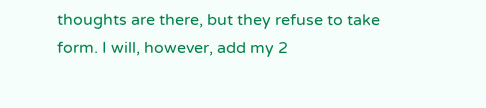thoughts are there, but they refuse to take form. I will, however, add my 2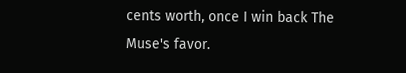cents worth, once I win back The Muse's favor.